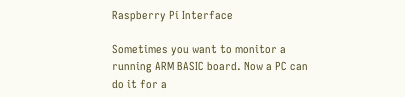Raspberry Pi Interface

Sometimes you want to monitor a running ARM BASIC board. Now a PC can do it for a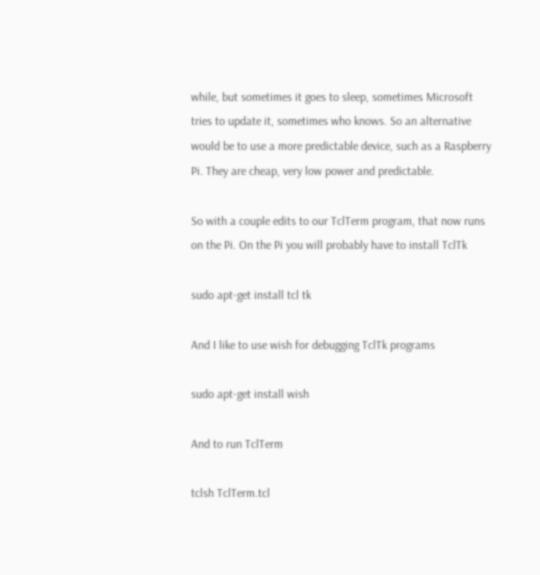while, but sometimes it goes to sleep, sometimes Microsoft tries to update it, sometimes who knows. So an alternative would be to use a more predictable device, such as a Raspberry Pi. They are cheap, very low power and predictable.

So with a couple edits to our TclTerm program, that now runs on the Pi. On the Pi you will probably have to install TclTk

sudo apt-get install tcl tk

And I like to use wish for debugging TclTk programs

sudo apt-get install wish

And to run TclTerm

tclsh TclTerm.tcl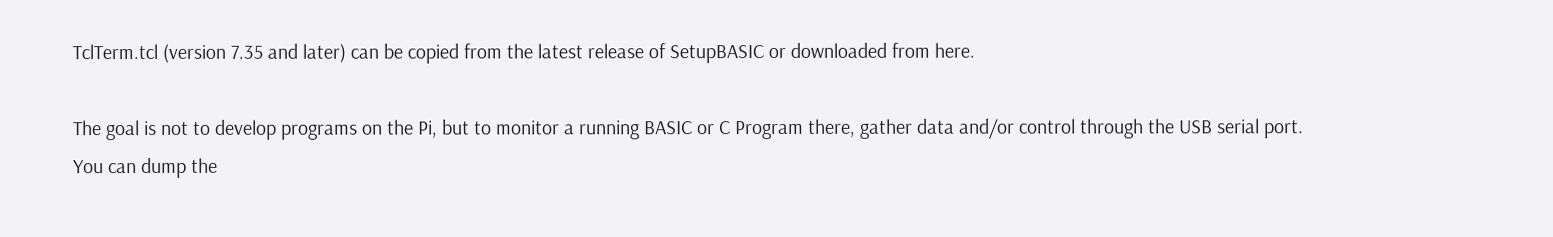TclTerm.tcl (version 7.35 and later) can be copied from the latest release of SetupBASIC or downloaded from here.

The goal is not to develop programs on the Pi, but to monitor a running BASIC or C Program there, gather data and/or control through the USB serial port. You can dump the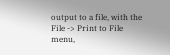output to a file, with the File -> Print to File menu,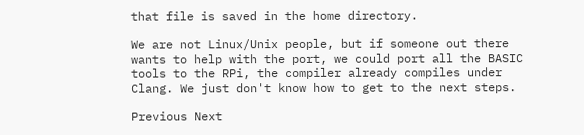that file is saved in the home directory.

We are not Linux/Unix people, but if someone out there wants to help with the port, we could port all the BASIC tools to the RPi, the compiler already compiles under Clang. We just don't know how to get to the next steps.

Previous Next